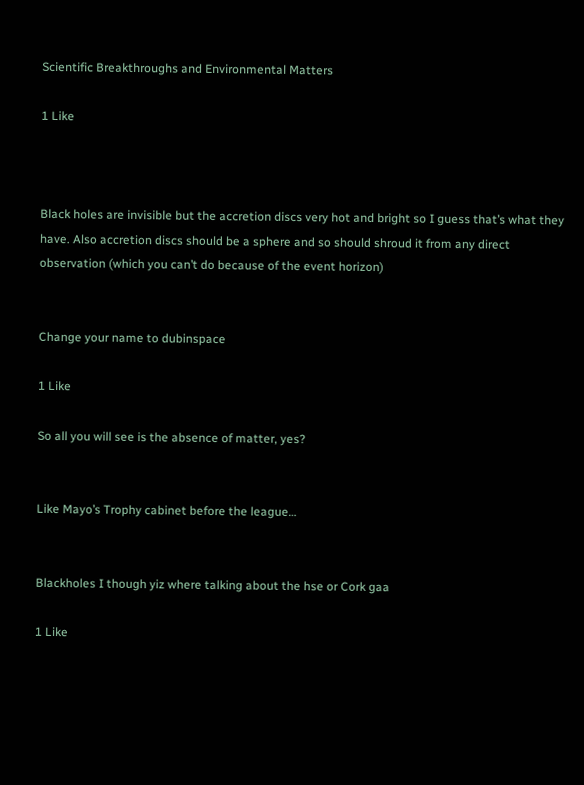Scientific Breakthroughs and Environmental Matters

1 Like



Black holes are invisible but the accretion discs very hot and bright so I guess that’s what they have. Also accretion discs should be a sphere and so should shroud it from any direct observation (which you can’t do because of the event horizon)


Change your name to dubinspace

1 Like

So all you will see is the absence of matter, yes?


Like Mayo’s Trophy cabinet before the league…


Blackholes I though yiz where talking about the hse or Cork gaa

1 Like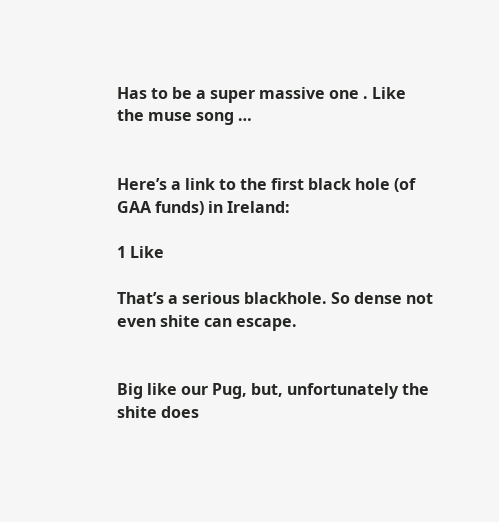Has to be a super massive one . Like the muse song …


Here’s a link to the first black hole (of GAA funds) in Ireland:

1 Like

That’s a serious blackhole. So dense not even shite can escape.


Big like our Pug, but, unfortunately the shite does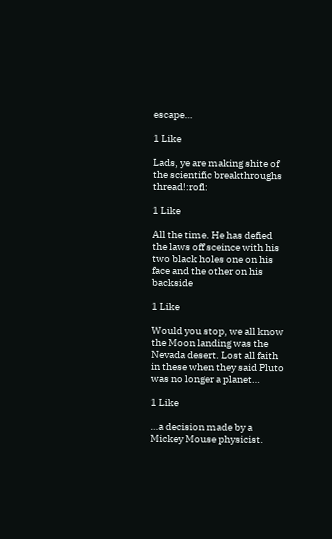escape…

1 Like

Lads, ye are making shite of the scientific breakthroughs thread!:rofl:

1 Like

All the time. He has defied the laws off sceince with his two black holes one on his face and the other on his backside

1 Like

Would you stop, we all know the Moon landing was the Nevada desert. Lost all faith in these when they said Pluto was no longer a planet…

1 Like

…a decision made by a Mickey Mouse physicist.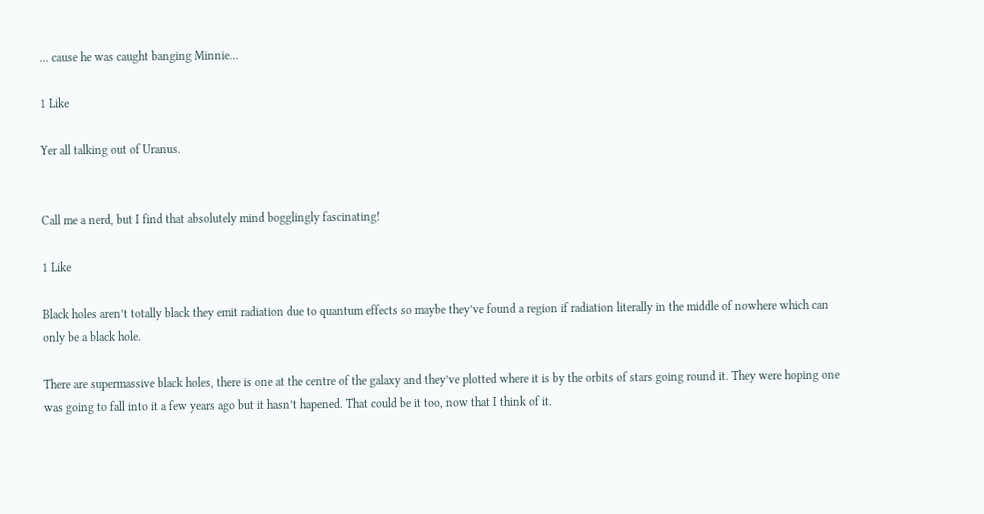… cause he was caught banging Minnie…

1 Like

Yer all talking out of Uranus.


Call me a nerd, but I find that absolutely mind bogglingly fascinating!

1 Like

Black holes aren’t totally black they emit radiation due to quantum effects so maybe they’ve found a region if radiation literally in the middle of nowhere which can only be a black hole.

There are supermassive black holes, there is one at the centre of the galaxy and they’ve plotted where it is by the orbits of stars going round it. They were hoping one was going to fall into it a few years ago but it hasn’t hapened. That could be it too, now that I think of it.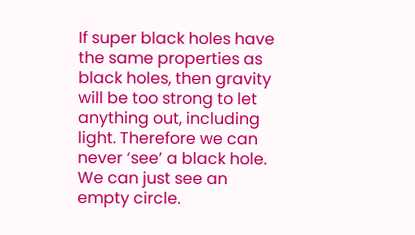If super black holes have the same properties as black holes, then gravity will be too strong to let anything out, including light. Therefore we can never ‘see’ a black hole. We can just see an empty circle.